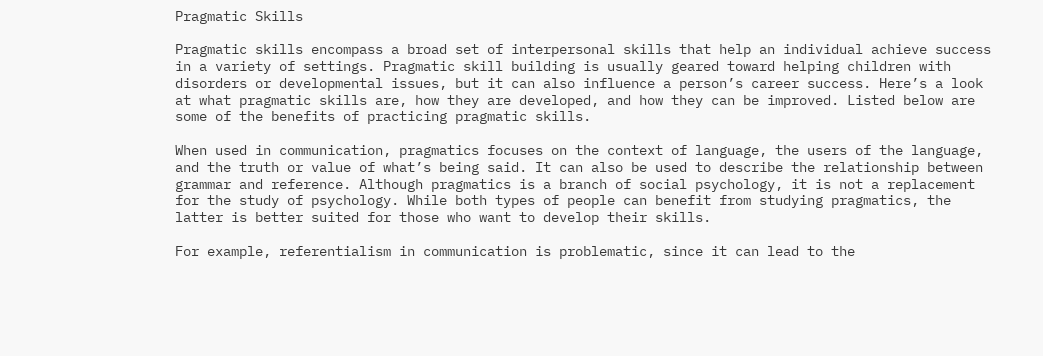Pragmatic Skills

Pragmatic skills encompass a broad set of interpersonal skills that help an individual achieve success in a variety of settings. Pragmatic skill building is usually geared toward helping children with disorders or developmental issues, but it can also influence a person’s career success. Here’s a look at what pragmatic skills are, how they are developed, and how they can be improved. Listed below are some of the benefits of practicing pragmatic skills.

When used in communication, pragmatics focuses on the context of language, the users of the language, and the truth or value of what’s being said. It can also be used to describe the relationship between grammar and reference. Although pragmatics is a branch of social psychology, it is not a replacement for the study of psychology. While both types of people can benefit from studying pragmatics, the latter is better suited for those who want to develop their skills.

For example, referentialism in communication is problematic, since it can lead to the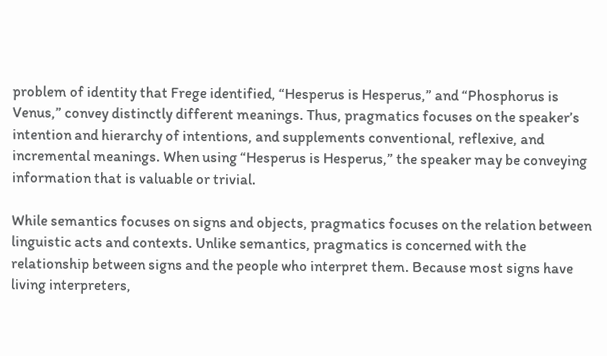problem of identity that Frege identified, “Hesperus is Hesperus,” and “Phosphorus is Venus,” convey distinctly different meanings. Thus, pragmatics focuses on the speaker’s intention and hierarchy of intentions, and supplements conventional, reflexive, and incremental meanings. When using “Hesperus is Hesperus,” the speaker may be conveying information that is valuable or trivial.

While semantics focuses on signs and objects, pragmatics focuses on the relation between linguistic acts and contexts. Unlike semantics, pragmatics is concerned with the relationship between signs and the people who interpret them. Because most signs have living interpreters,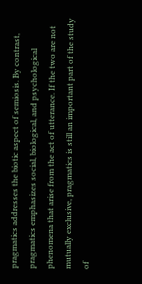pragmatics addresses the biotic aspect of semiosis. By contrast, pragmatics emphasizes social, biological, and psychological phenomena that arise from the act of utterance. If the two are not mutually exclusive, pragmatics is still an important part of the study of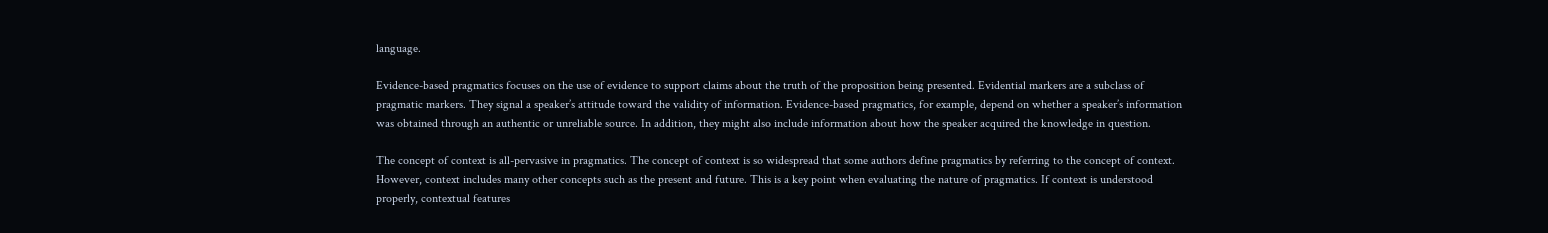language.

Evidence-based pragmatics focuses on the use of evidence to support claims about the truth of the proposition being presented. Evidential markers are a subclass of pragmatic markers. They signal a speaker’s attitude toward the validity of information. Evidence-based pragmatics, for example, depend on whether a speaker’s information was obtained through an authentic or unreliable source. In addition, they might also include information about how the speaker acquired the knowledge in question.

The concept of context is all-pervasive in pragmatics. The concept of context is so widespread that some authors define pragmatics by referring to the concept of context. However, context includes many other concepts such as the present and future. This is a key point when evaluating the nature of pragmatics. If context is understood properly, contextual features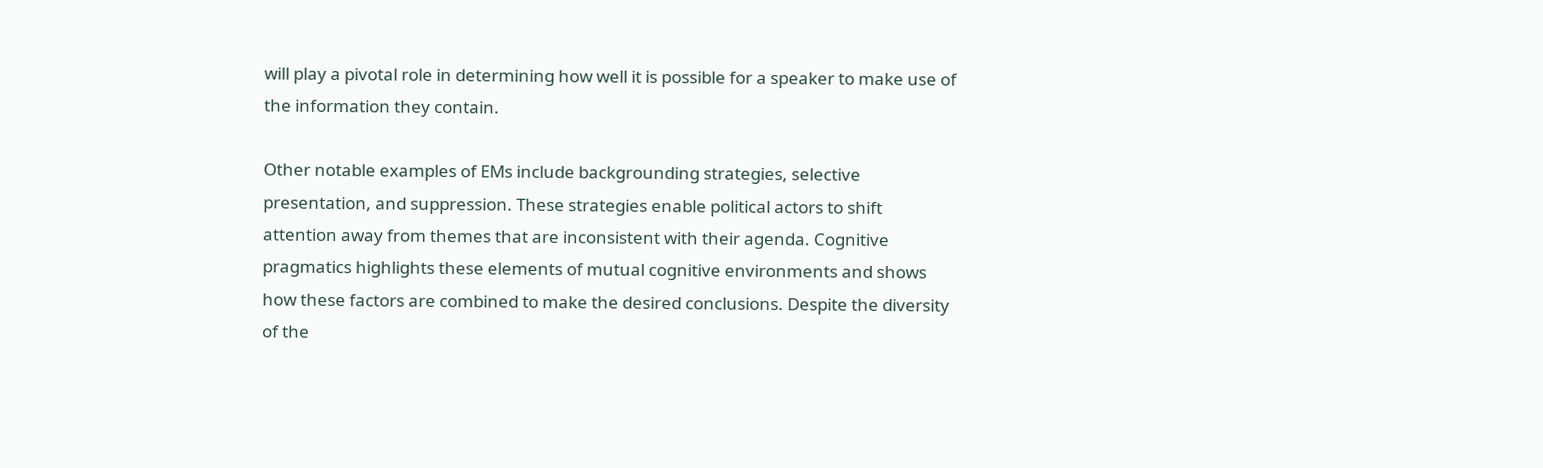will play a pivotal role in determining how well it is possible for a speaker to make use of the information they contain.

Other notable examples of EMs include backgrounding strategies, selective presentation, and suppression. These strategies enable political actors to shift attention away from themes that are inconsistent with their agenda. Cognitive pragmatics highlights these elements of mutual cognitive environments and shows how these factors are combined to make the desired conclusions. Despite the diversity of the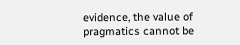evidence, the value of pragmatics cannot be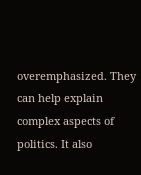overemphasized. They can help explain complex aspects of politics. It also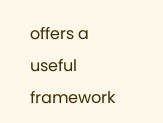offers a useful framework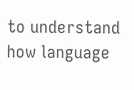to understand how language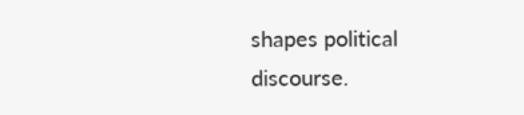shapes political discourse.